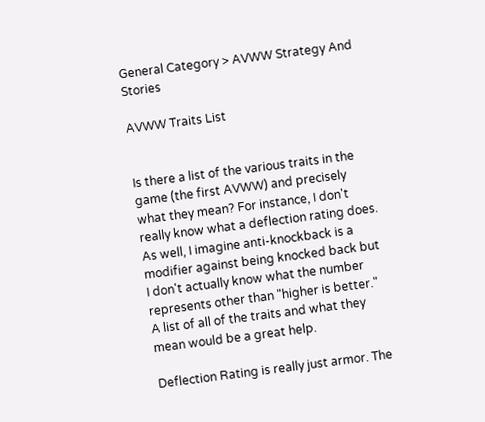General Category > AVWW Strategy And Stories

AVWW Traits List


Is there a list of the various traits in the game (the first AVWW) and precisely what they mean? For instance, I don't really know what a deflection rating does. As well, I imagine anti-knockback is a modifier against being knocked back but I don't actually know what the number represents other than "higher is better." A list of all of the traits and what they mean would be a great help.

Deflection Rating is really just armor. The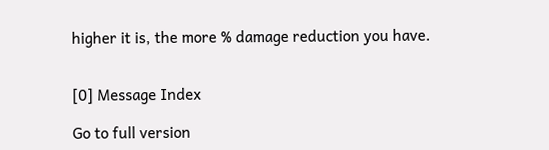higher it is, the more % damage reduction you have.


[0] Message Index

Go to full version